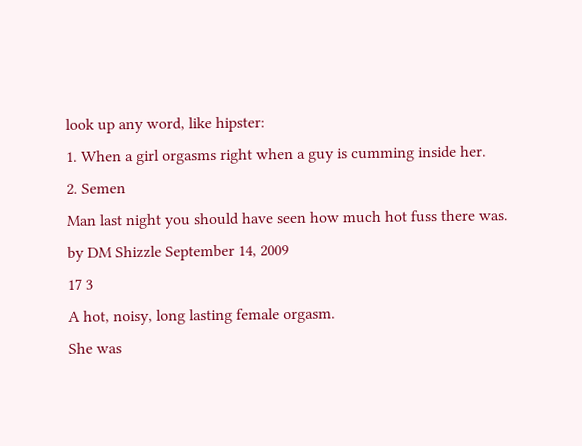look up any word, like hipster:
1. When a girl orgasms right when a guy is cumming inside her.
2. Semen
Man last night you should have seen how much hot fuss there was.
by DM Shizzle September 14, 2009
17 3
A hot, noisy, long lasting female orgasm.
She was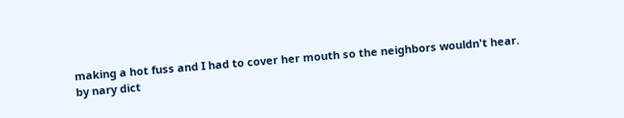making a hot fuss and I had to cover her mouth so the neighbors wouldn't hear.
by nary dict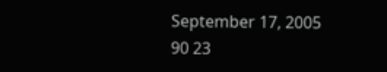September 17, 2005
90 23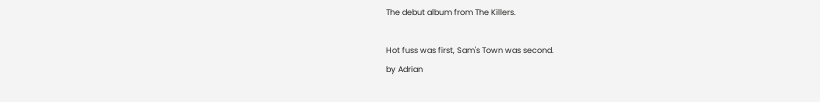The debut album from The Killers.

Hot fuss was first, Sam's Town was second.
by Adrian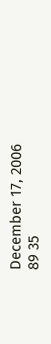December 17, 2006
89 35